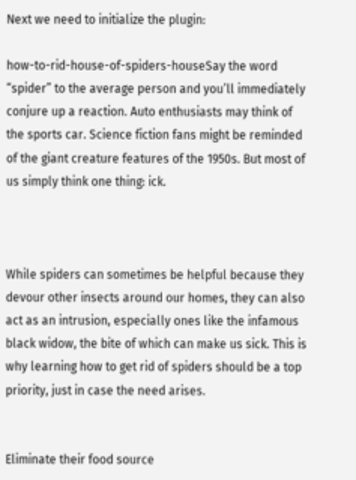Next we need to initialize the plugin:

how-to-rid-house-of-spiders-houseSay the word “spider” to the average person and you’ll immediately conjure up a reaction. Auto enthusiasts may think of the sports car. Science fiction fans might be reminded of the giant creature features of the 1950s. But most of us simply think one thing: ick.



While spiders can sometimes be helpful because they devour other insects around our homes, they can also act as an intrusion, especially ones like the infamous black widow, the bite of which can make us sick. This is why learning how to get rid of spiders should be a top priority, just in case the need arises.


Eliminate their food source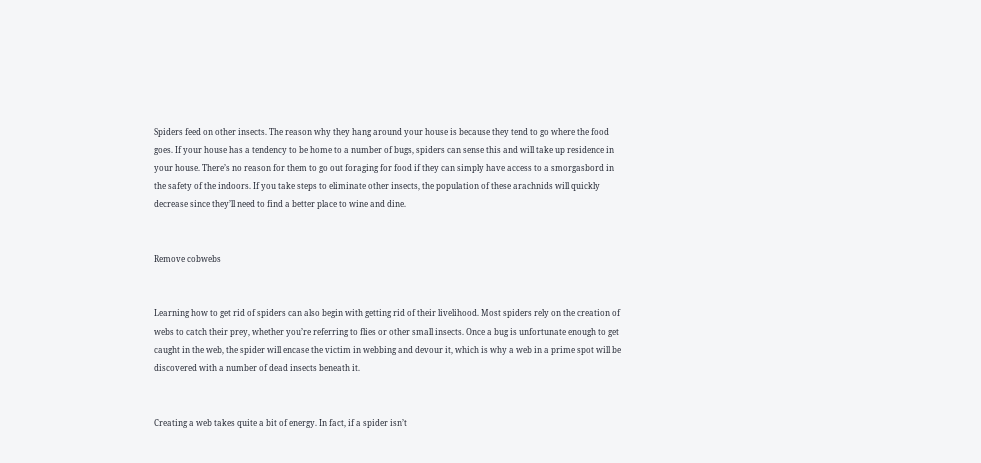Spiders feed on other insects. The reason why they hang around your house is because they tend to go where the food goes. If your house has a tendency to be home to a number of bugs, spiders can sense this and will take up residence in your house. There’s no reason for them to go out foraging for food if they can simply have access to a smorgasbord in the safety of the indoors. If you take steps to eliminate other insects, the population of these arachnids will quickly decrease since they’ll need to find a better place to wine and dine.


Remove cobwebs


Learning how to get rid of spiders can also begin with getting rid of their livelihood. Most spiders rely on the creation of webs to catch their prey, whether you’re referring to flies or other small insects. Once a bug is unfortunate enough to get caught in the web, the spider will encase the victim in webbing and devour it, which is why a web in a prime spot will be discovered with a number of dead insects beneath it.


Creating a web takes quite a bit of energy. In fact, if a spider isn’t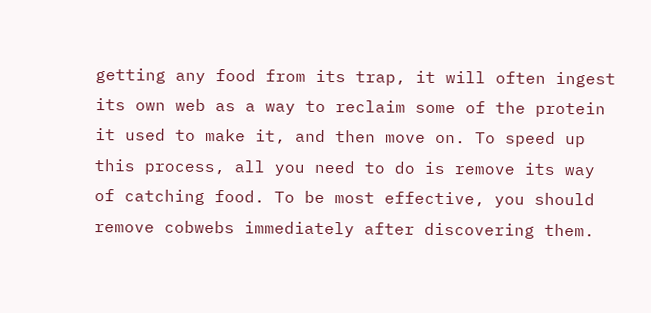getting any food from its trap, it will often ingest its own web as a way to reclaim some of the protein it used to make it, and then move on. To speed up this process, all you need to do is remove its way of catching food. To be most effective, you should remove cobwebs immediately after discovering them.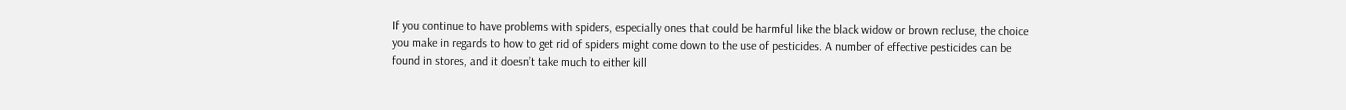If you continue to have problems with spiders, especially ones that could be harmful like the black widow or brown recluse, the choice you make in regards to how to get rid of spiders might come down to the use of pesticides. A number of effective pesticides can be found in stores, and it doesn’t take much to either kill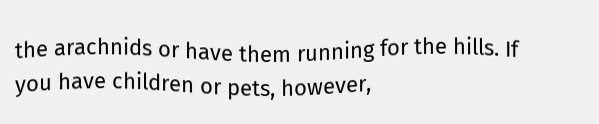the arachnids or have them running for the hills. If you have children or pets, however,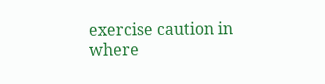exercise caution in where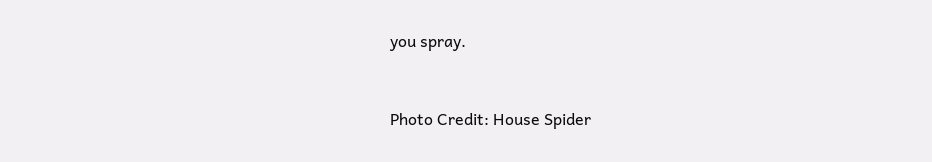you spray.


Photo Credit: House Spider